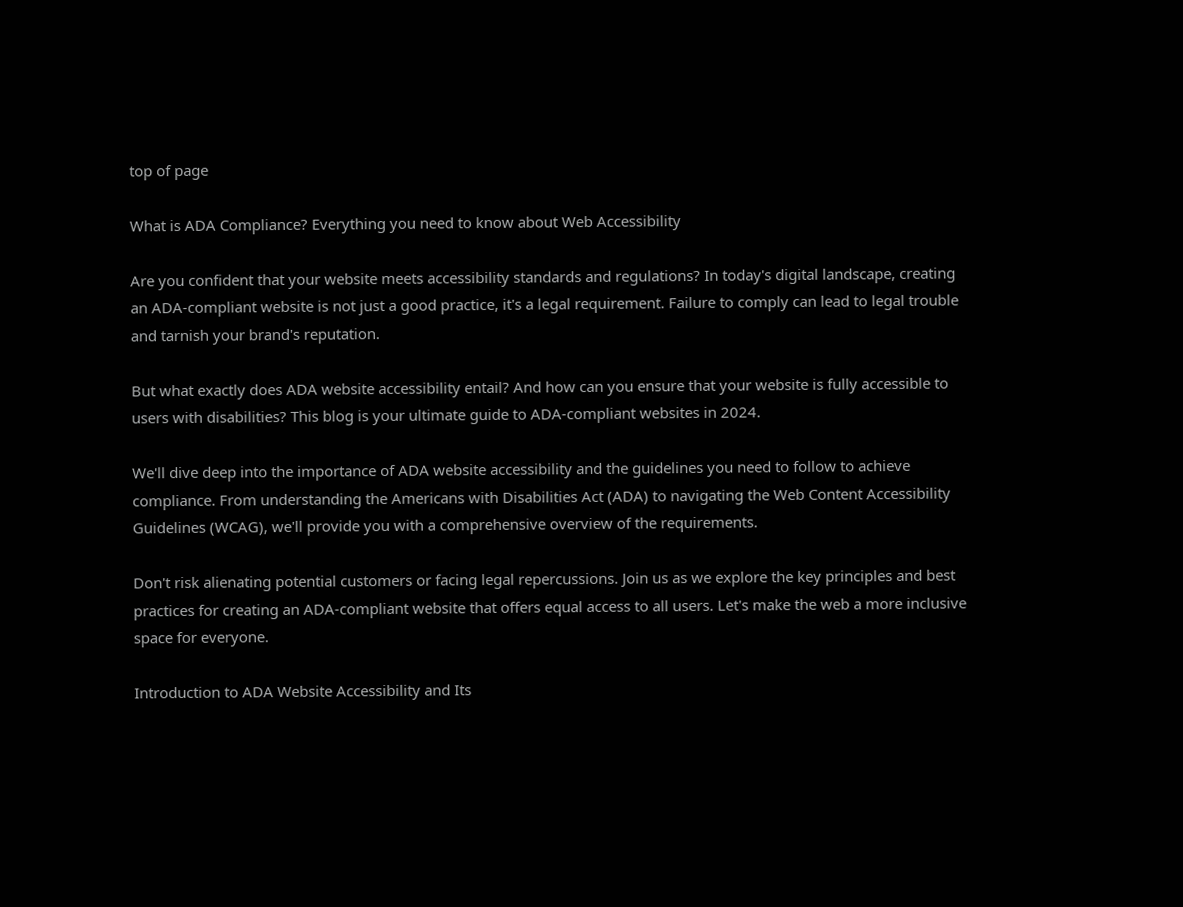top of page

What is ADA Compliance? Everything you need to know about Web Accessibility

Are you confident that your website meets accessibility standards and regulations? In today's digital landscape, creating an ADA-compliant website is not just a good practice, it's a legal requirement. Failure to comply can lead to legal trouble and tarnish your brand's reputation.

But what exactly does ADA website accessibility entail? And how can you ensure that your website is fully accessible to users with disabilities? This blog is your ultimate guide to ADA-compliant websites in 2024.

We'll dive deep into the importance of ADA website accessibility and the guidelines you need to follow to achieve compliance. From understanding the Americans with Disabilities Act (ADA) to navigating the Web Content Accessibility Guidelines (WCAG), we'll provide you with a comprehensive overview of the requirements.

Don't risk alienating potential customers or facing legal repercussions. Join us as we explore the key principles and best practices for creating an ADA-compliant website that offers equal access to all users. Let's make the web a more inclusive space for everyone.

Introduction to ADA Website Accessibility and Its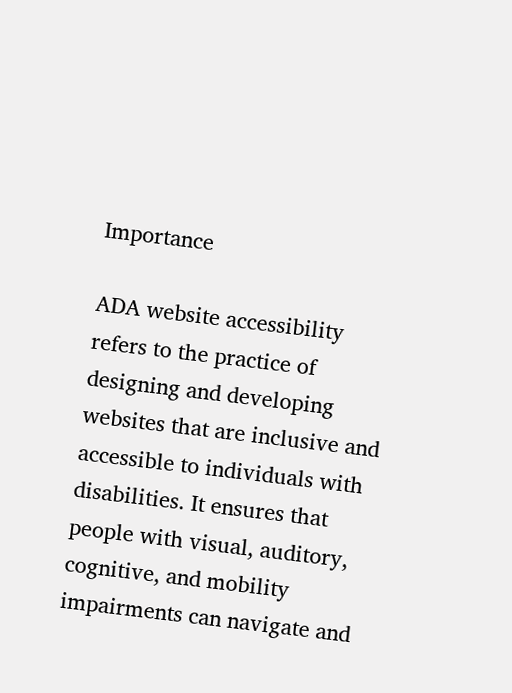Importance

ADA website accessibility refers to the practice of designing and developing websites that are inclusive and accessible to individuals with disabilities. It ensures that people with visual, auditory, cognitive, and mobility impairments can navigate and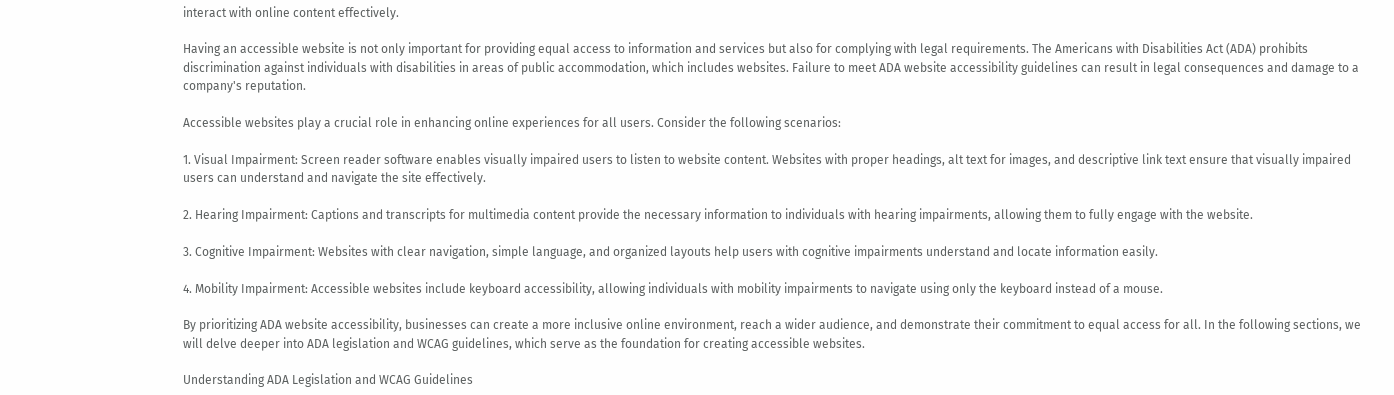interact with online content effectively.

Having an accessible website is not only important for providing equal access to information and services but also for complying with legal requirements. The Americans with Disabilities Act (ADA) prohibits discrimination against individuals with disabilities in areas of public accommodation, which includes websites. Failure to meet ADA website accessibility guidelines can result in legal consequences and damage to a company's reputation.

Accessible websites play a crucial role in enhancing online experiences for all users. Consider the following scenarios:

1. Visual Impairment: Screen reader software enables visually impaired users to listen to website content. Websites with proper headings, alt text for images, and descriptive link text ensure that visually impaired users can understand and navigate the site effectively.

2. Hearing Impairment: Captions and transcripts for multimedia content provide the necessary information to individuals with hearing impairments, allowing them to fully engage with the website.

3. Cognitive Impairment: Websites with clear navigation, simple language, and organized layouts help users with cognitive impairments understand and locate information easily.

4. Mobility Impairment: Accessible websites include keyboard accessibility, allowing individuals with mobility impairments to navigate using only the keyboard instead of a mouse.

By prioritizing ADA website accessibility, businesses can create a more inclusive online environment, reach a wider audience, and demonstrate their commitment to equal access for all. In the following sections, we will delve deeper into ADA legislation and WCAG guidelines, which serve as the foundation for creating accessible websites.

Understanding ADA Legislation and WCAG Guidelines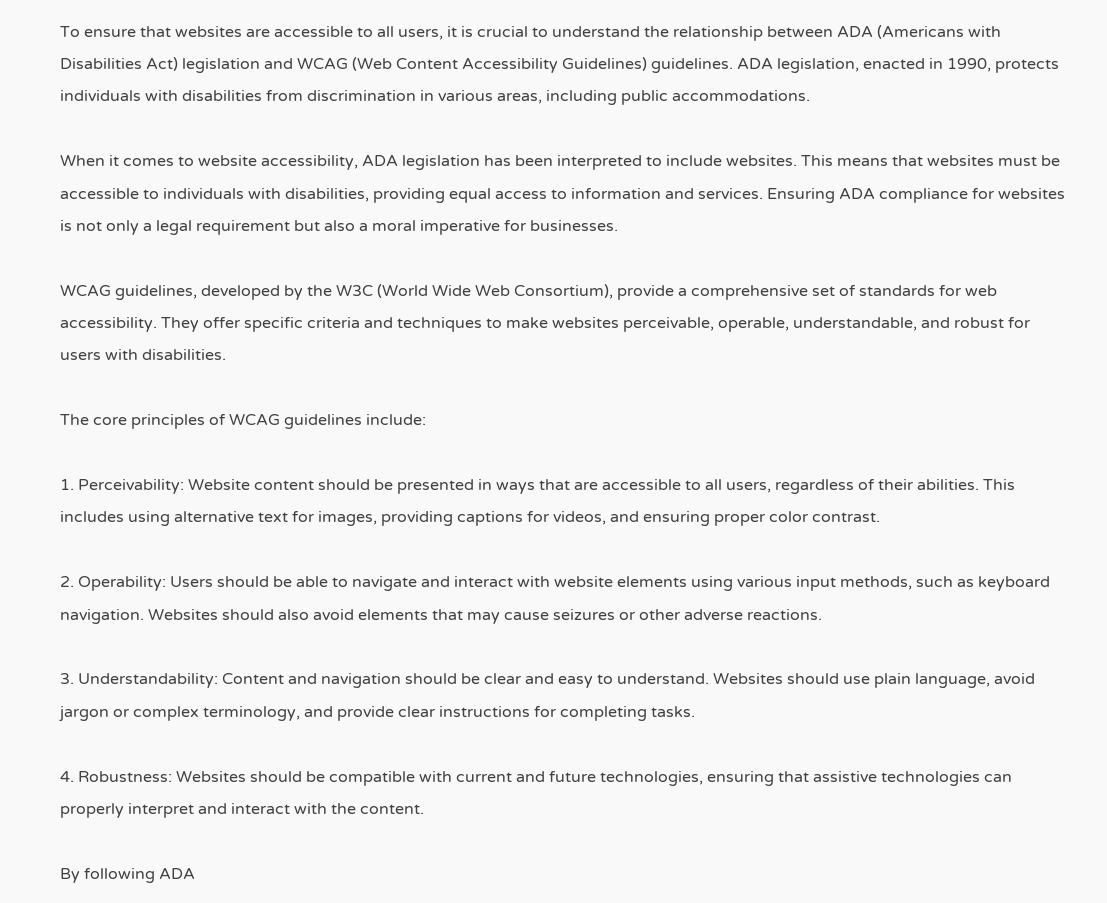To ensure that websites are accessible to all users, it is crucial to understand the relationship between ADA (Americans with Disabilities Act) legislation and WCAG (Web Content Accessibility Guidelines) guidelines. ADA legislation, enacted in 1990, protects individuals with disabilities from discrimination in various areas, including public accommodations.

When it comes to website accessibility, ADA legislation has been interpreted to include websites. This means that websites must be accessible to individuals with disabilities, providing equal access to information and services. Ensuring ADA compliance for websites is not only a legal requirement but also a moral imperative for businesses.

WCAG guidelines, developed by the W3C (World Wide Web Consortium), provide a comprehensive set of standards for web accessibility. They offer specific criteria and techniques to make websites perceivable, operable, understandable, and robust for users with disabilities.

The core principles of WCAG guidelines include:

1. Perceivability: Website content should be presented in ways that are accessible to all users, regardless of their abilities. This includes using alternative text for images, providing captions for videos, and ensuring proper color contrast.

2. Operability: Users should be able to navigate and interact with website elements using various input methods, such as keyboard navigation. Websites should also avoid elements that may cause seizures or other adverse reactions.

3. Understandability: Content and navigation should be clear and easy to understand. Websites should use plain language, avoid jargon or complex terminology, and provide clear instructions for completing tasks.

4. Robustness: Websites should be compatible with current and future technologies, ensuring that assistive technologies can properly interpret and interact with the content.

By following ADA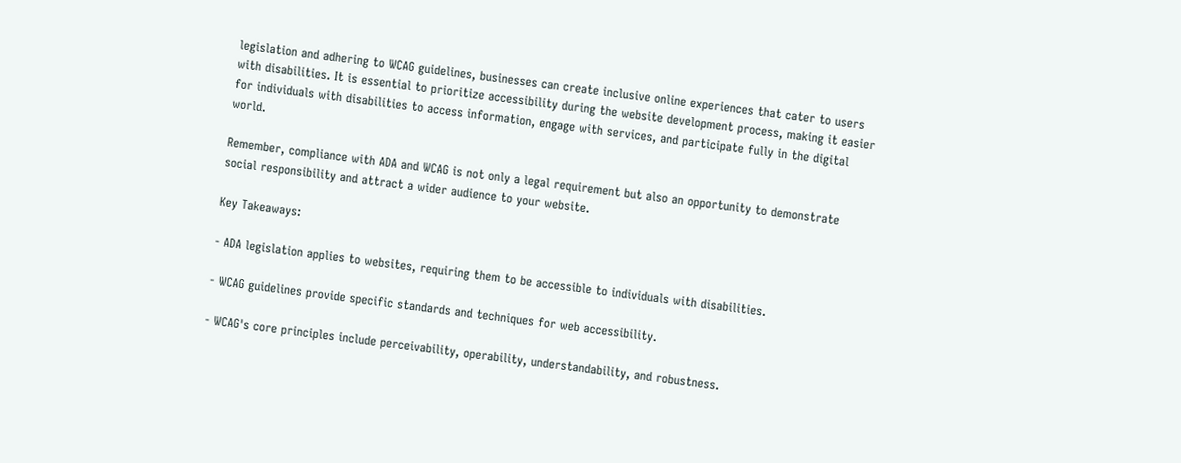legislation and adhering to WCAG guidelines, businesses can create inclusive online experiences that cater to users with disabilities. It is essential to prioritize accessibility during the website development process, making it easier for individuals with disabilities to access information, engage with services, and participate fully in the digital world.

Remember, compliance with ADA and WCAG is not only a legal requirement but also an opportunity to demonstrate social responsibility and attract a wider audience to your website.

Key Takeaways:

- ADA legislation applies to websites, requiring them to be accessible to individuals with disabilities.

- WCAG guidelines provide specific standards and techniques for web accessibility.

- WCAG's core principles include perceivability, operability, understandability, and robustness.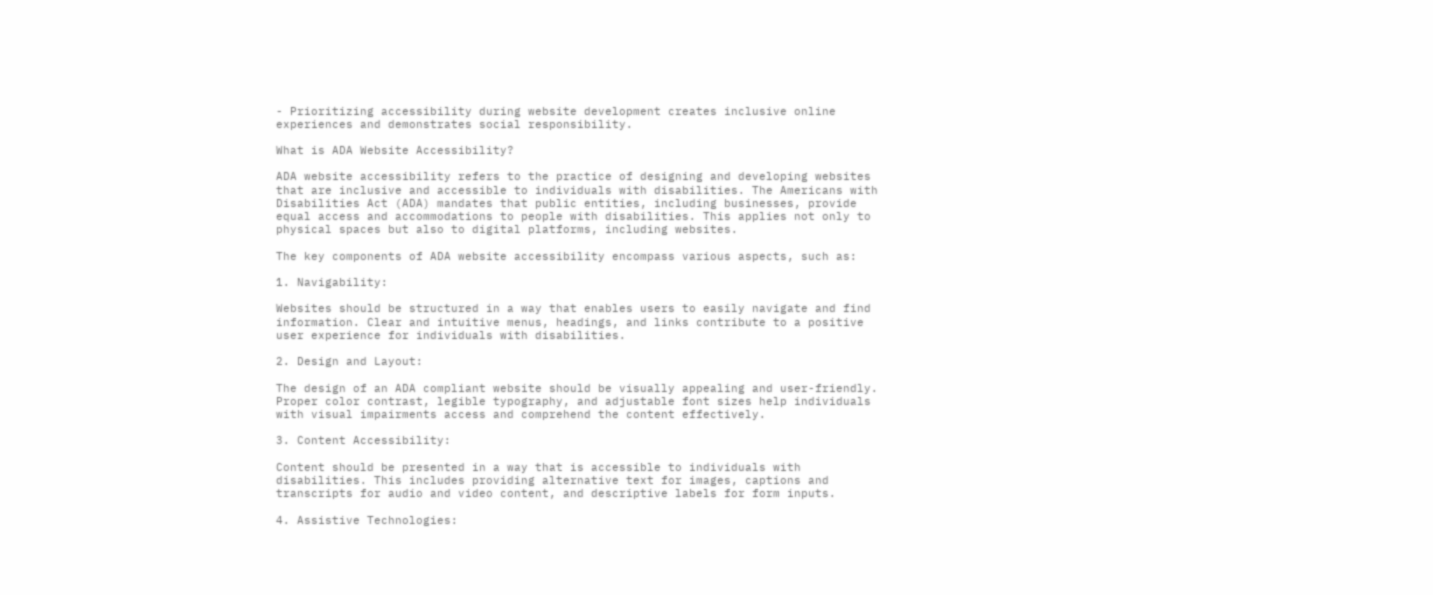- Prioritizing accessibility during website development creates inclusive online experiences and demonstrates social responsibility.

What is ADA Website Accessibility?

ADA website accessibility refers to the practice of designing and developing websites that are inclusive and accessible to individuals with disabilities. The Americans with Disabilities Act (ADA) mandates that public entities, including businesses, provide equal access and accommodations to people with disabilities. This applies not only to physical spaces but also to digital platforms, including websites.

The key components of ADA website accessibility encompass various aspects, such as:

1. Navigability:

Websites should be structured in a way that enables users to easily navigate and find information. Clear and intuitive menus, headings, and links contribute to a positive user experience for individuals with disabilities.

2. Design and Layout:

The design of an ADA compliant website should be visually appealing and user-friendly. Proper color contrast, legible typography, and adjustable font sizes help individuals with visual impairments access and comprehend the content effectively.

3. Content Accessibility:

Content should be presented in a way that is accessible to individuals with disabilities. This includes providing alternative text for images, captions and transcripts for audio and video content, and descriptive labels for form inputs.

4. Assistive Technologies: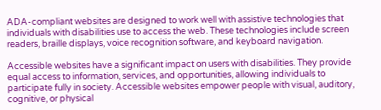ADA-compliant websites are designed to work well with assistive technologies that individuals with disabilities use to access the web. These technologies include screen readers, braille displays, voice recognition software, and keyboard navigation.

Accessible websites have a significant impact on users with disabilities. They provide equal access to information, services, and opportunities, allowing individuals to participate fully in society. Accessible websites empower people with visual, auditory, cognitive, or physical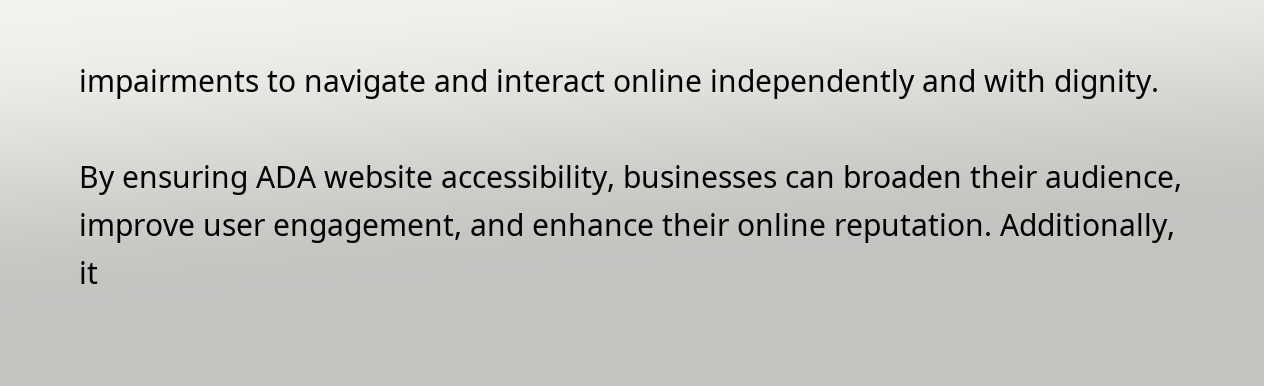impairments to navigate and interact online independently and with dignity.

By ensuring ADA website accessibility, businesses can broaden their audience, improve user engagement, and enhance their online reputation. Additionally, it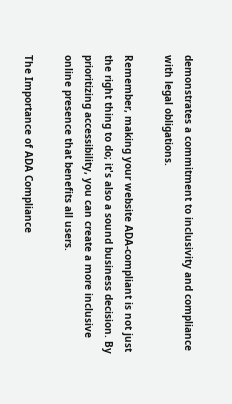demonstrates a commitment to inclusivity and compliance with legal obligations.

Remember, making your website ADA-compliant is not just the right thing to do; it's also a sound business decision. By prioritizing accessibility, you can create a more inclusive online presence that benefits all users.

The Importance of ADA Compliance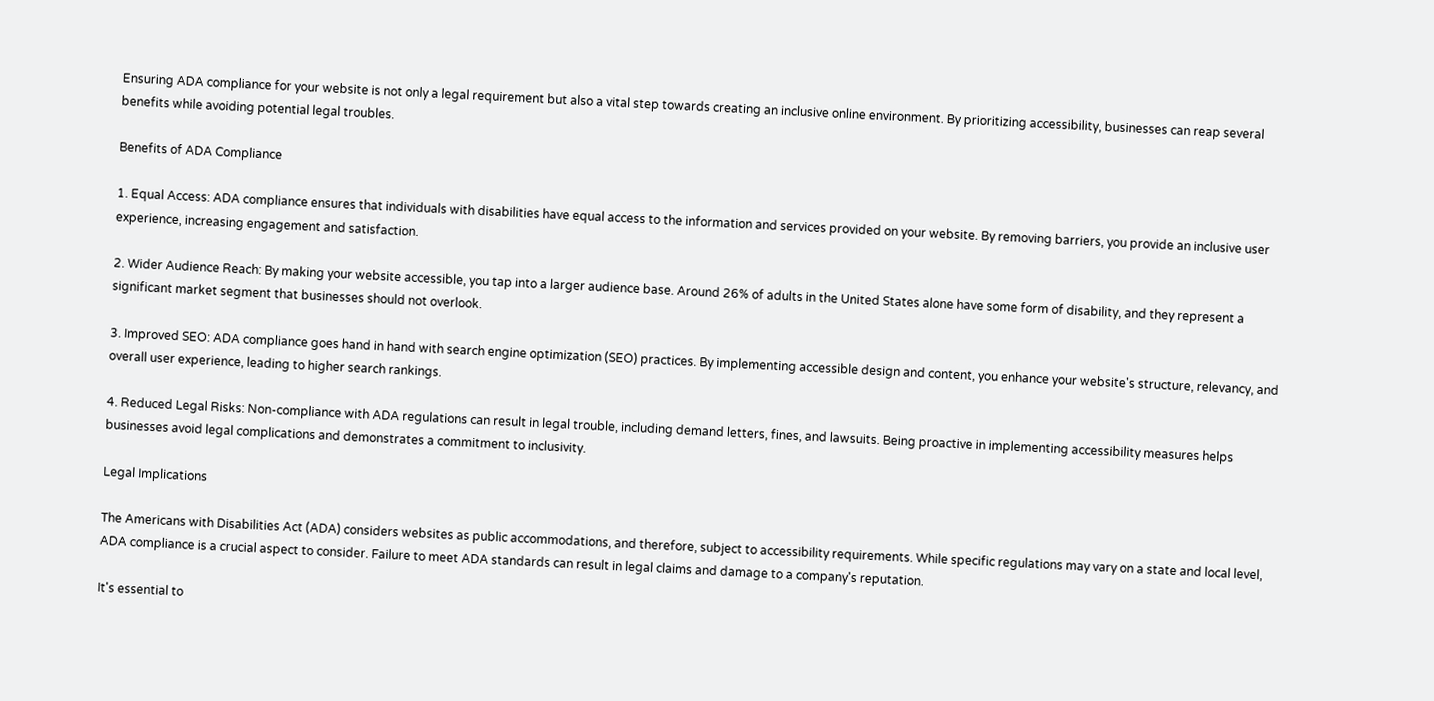Ensuring ADA compliance for your website is not only a legal requirement but also a vital step towards creating an inclusive online environment. By prioritizing accessibility, businesses can reap several benefits while avoiding potential legal troubles.

Benefits of ADA Compliance

1. Equal Access: ADA compliance ensures that individuals with disabilities have equal access to the information and services provided on your website. By removing barriers, you provide an inclusive user experience, increasing engagement and satisfaction.

2. Wider Audience Reach: By making your website accessible, you tap into a larger audience base. Around 26% of adults in the United States alone have some form of disability, and they represent a significant market segment that businesses should not overlook.

3. Improved SEO: ADA compliance goes hand in hand with search engine optimization (SEO) practices. By implementing accessible design and content, you enhance your website's structure, relevancy, and overall user experience, leading to higher search rankings.

4. Reduced Legal Risks: Non-compliance with ADA regulations can result in legal trouble, including demand letters, fines, and lawsuits. Being proactive in implementing accessibility measures helps businesses avoid legal complications and demonstrates a commitment to inclusivity.

Legal Implications

The Americans with Disabilities Act (ADA) considers websites as public accommodations, and therefore, subject to accessibility requirements. While specific regulations may vary on a state and local level, ADA compliance is a crucial aspect to consider. Failure to meet ADA standards can result in legal claims and damage to a company's reputation.

It's essential to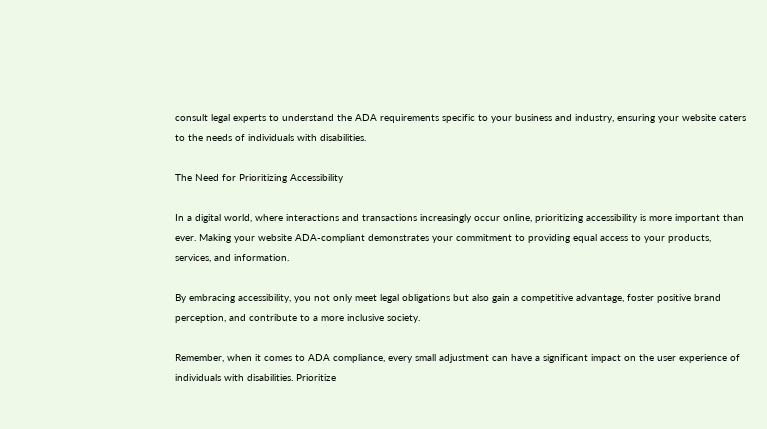consult legal experts to understand the ADA requirements specific to your business and industry, ensuring your website caters to the needs of individuals with disabilities.

The Need for Prioritizing Accessibility

In a digital world, where interactions and transactions increasingly occur online, prioritizing accessibility is more important than ever. Making your website ADA-compliant demonstrates your commitment to providing equal access to your products, services, and information.

By embracing accessibility, you not only meet legal obligations but also gain a competitive advantage, foster positive brand perception, and contribute to a more inclusive society.

Remember, when it comes to ADA compliance, every small adjustment can have a significant impact on the user experience of individuals with disabilities. Prioritize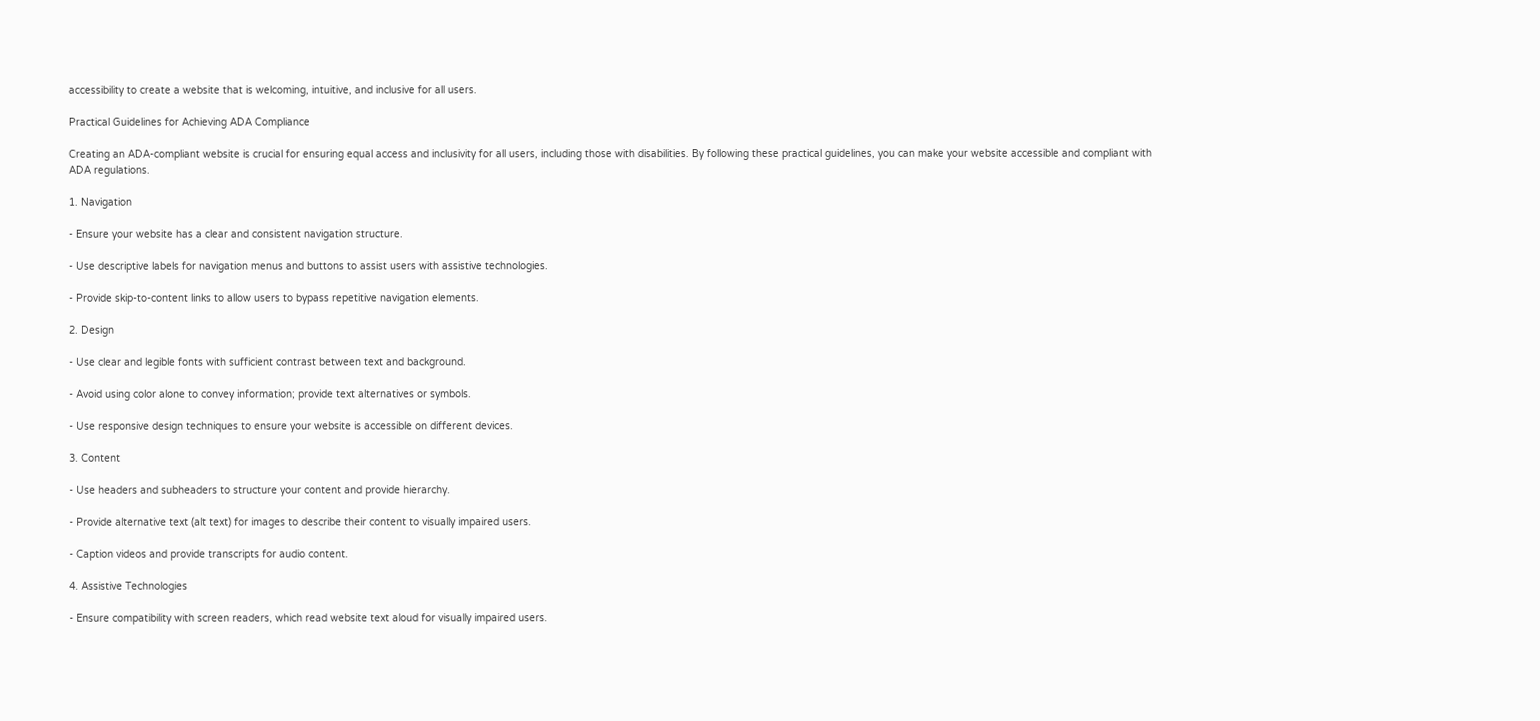accessibility to create a website that is welcoming, intuitive, and inclusive for all users.

Practical Guidelines for Achieving ADA Compliance

Creating an ADA-compliant website is crucial for ensuring equal access and inclusivity for all users, including those with disabilities. By following these practical guidelines, you can make your website accessible and compliant with ADA regulations.

1. Navigation

- Ensure your website has a clear and consistent navigation structure.

- Use descriptive labels for navigation menus and buttons to assist users with assistive technologies.

- Provide skip-to-content links to allow users to bypass repetitive navigation elements.

2. Design

- Use clear and legible fonts with sufficient contrast between text and background.

- Avoid using color alone to convey information; provide text alternatives or symbols.

- Use responsive design techniques to ensure your website is accessible on different devices.

3. Content

- Use headers and subheaders to structure your content and provide hierarchy.

- Provide alternative text (alt text) for images to describe their content to visually impaired users.

- Caption videos and provide transcripts for audio content.

4. Assistive Technologies

- Ensure compatibility with screen readers, which read website text aloud for visually impaired users.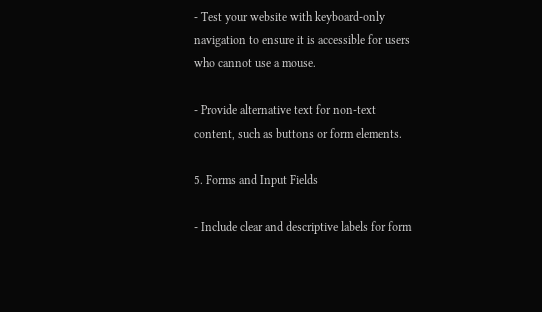- Test your website with keyboard-only navigation to ensure it is accessible for users who cannot use a mouse.

- Provide alternative text for non-text content, such as buttons or form elements.

5. Forms and Input Fields

- Include clear and descriptive labels for form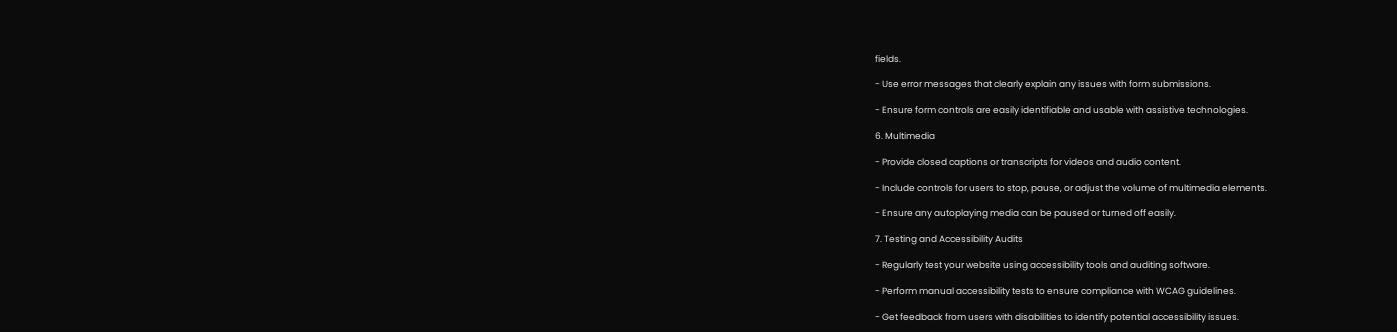fields.

- Use error messages that clearly explain any issues with form submissions.

- Ensure form controls are easily identifiable and usable with assistive technologies.

6. Multimedia

- Provide closed captions or transcripts for videos and audio content.

- Include controls for users to stop, pause, or adjust the volume of multimedia elements.

- Ensure any autoplaying media can be paused or turned off easily.

7. Testing and Accessibility Audits

- Regularly test your website using accessibility tools and auditing software.

- Perform manual accessibility tests to ensure compliance with WCAG guidelines.

- Get feedback from users with disabilities to identify potential accessibility issues.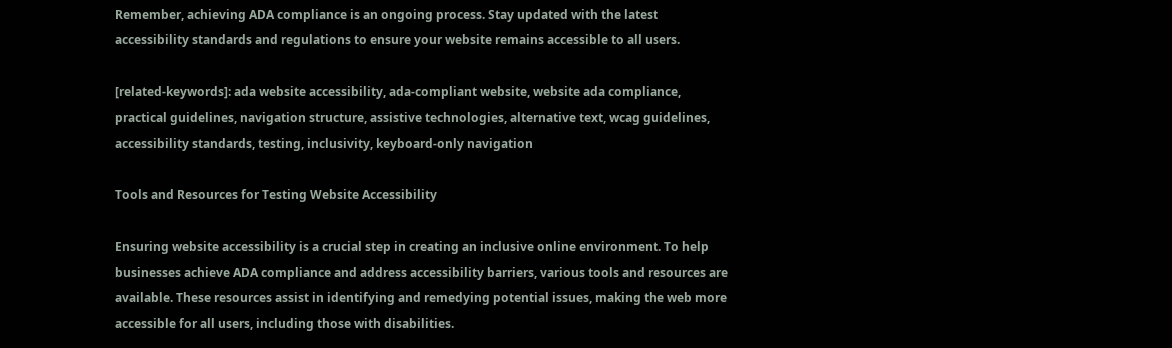Remember, achieving ADA compliance is an ongoing process. Stay updated with the latest accessibility standards and regulations to ensure your website remains accessible to all users.

[related-keywords]: ada website accessibility, ada-compliant website, website ada compliance, practical guidelines, navigation structure, assistive technologies, alternative text, wcag guidelines, accessibility standards, testing, inclusivity, keyboard-only navigation

Tools and Resources for Testing Website Accessibility

Ensuring website accessibility is a crucial step in creating an inclusive online environment. To help businesses achieve ADA compliance and address accessibility barriers, various tools and resources are available. These resources assist in identifying and remedying potential issues, making the web more accessible for all users, including those with disabilities.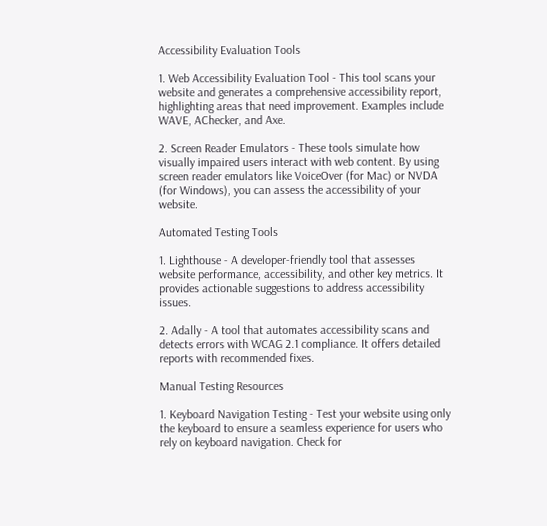Accessibility Evaluation Tools

1. Web Accessibility Evaluation Tool - This tool scans your website and generates a comprehensive accessibility report, highlighting areas that need improvement. Examples include WAVE, AChecker, and Axe.

2. Screen Reader Emulators - These tools simulate how visually impaired users interact with web content. By using screen reader emulators like VoiceOver (for Mac) or NVDA (for Windows), you can assess the accessibility of your website.

Automated Testing Tools

1. Lighthouse - A developer-friendly tool that assesses website performance, accessibility, and other key metrics. It provides actionable suggestions to address accessibility issues.

2. Adally - A tool that automates accessibility scans and detects errors with WCAG 2.1 compliance. It offers detailed reports with recommended fixes.

Manual Testing Resources

1. Keyboard Navigation Testing - Test your website using only the keyboard to ensure a seamless experience for users who rely on keyboard navigation. Check for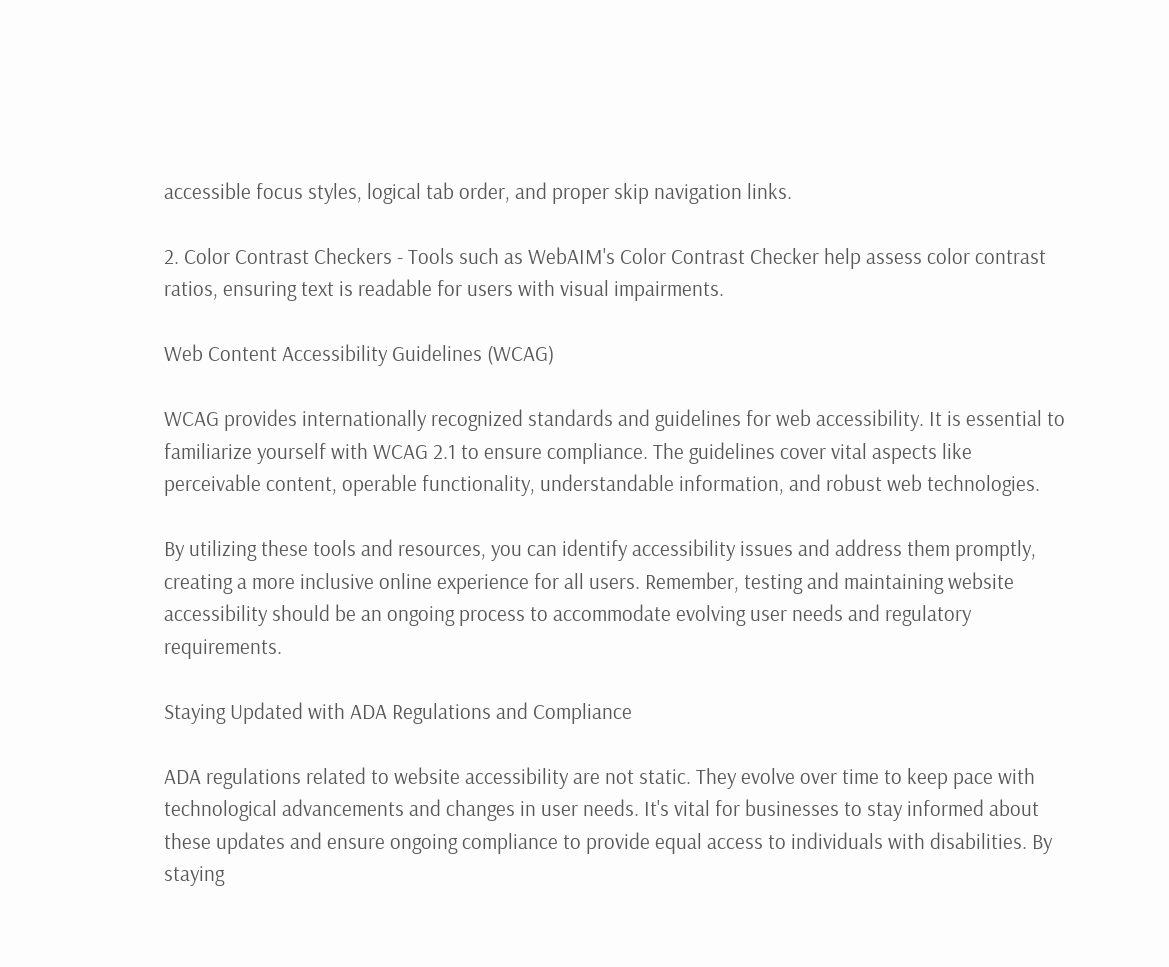accessible focus styles, logical tab order, and proper skip navigation links.

2. Color Contrast Checkers - Tools such as WebAIM's Color Contrast Checker help assess color contrast ratios, ensuring text is readable for users with visual impairments.

Web Content Accessibility Guidelines (WCAG)

WCAG provides internationally recognized standards and guidelines for web accessibility. It is essential to familiarize yourself with WCAG 2.1 to ensure compliance. The guidelines cover vital aspects like perceivable content, operable functionality, understandable information, and robust web technologies.

By utilizing these tools and resources, you can identify accessibility issues and address them promptly, creating a more inclusive online experience for all users. Remember, testing and maintaining website accessibility should be an ongoing process to accommodate evolving user needs and regulatory requirements.

Staying Updated with ADA Regulations and Compliance

ADA regulations related to website accessibility are not static. They evolve over time to keep pace with technological advancements and changes in user needs. It's vital for businesses to stay informed about these updates and ensure ongoing compliance to provide equal access to individuals with disabilities. By staying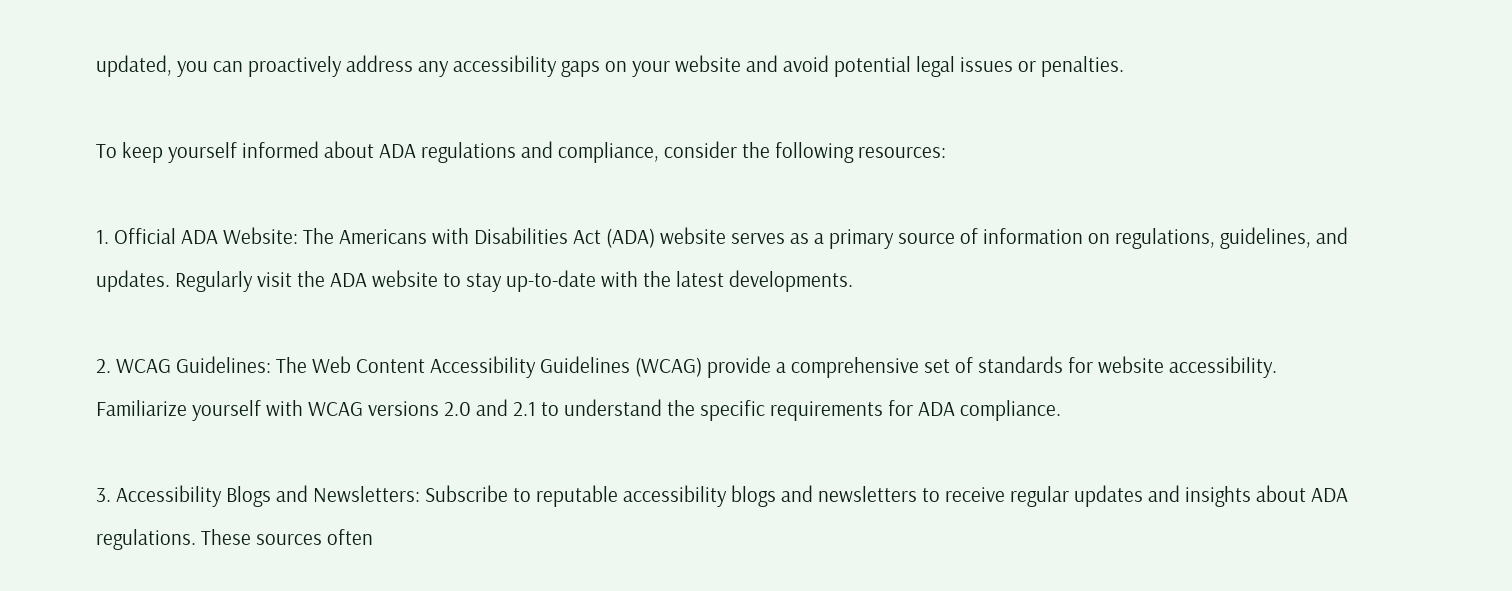updated, you can proactively address any accessibility gaps on your website and avoid potential legal issues or penalties.

To keep yourself informed about ADA regulations and compliance, consider the following resources:

1. Official ADA Website: The Americans with Disabilities Act (ADA) website serves as a primary source of information on regulations, guidelines, and updates. Regularly visit the ADA website to stay up-to-date with the latest developments.

2. WCAG Guidelines: The Web Content Accessibility Guidelines (WCAG) provide a comprehensive set of standards for website accessibility. Familiarize yourself with WCAG versions 2.0 and 2.1 to understand the specific requirements for ADA compliance.

3. Accessibility Blogs and Newsletters: Subscribe to reputable accessibility blogs and newsletters to receive regular updates and insights about ADA regulations. These sources often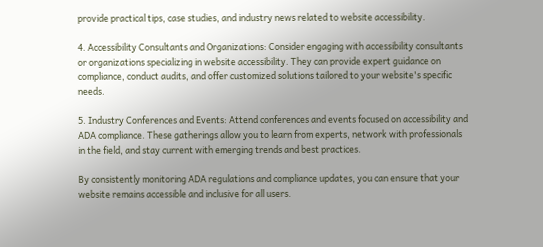provide practical tips, case studies, and industry news related to website accessibility.

4. Accessibility Consultants and Organizations: Consider engaging with accessibility consultants or organizations specializing in website accessibility. They can provide expert guidance on compliance, conduct audits, and offer customized solutions tailored to your website's specific needs.

5. Industry Conferences and Events: Attend conferences and events focused on accessibility and ADA compliance. These gatherings allow you to learn from experts, network with professionals in the field, and stay current with emerging trends and best practices.

By consistently monitoring ADA regulations and compliance updates, you can ensure that your website remains accessible and inclusive for all users.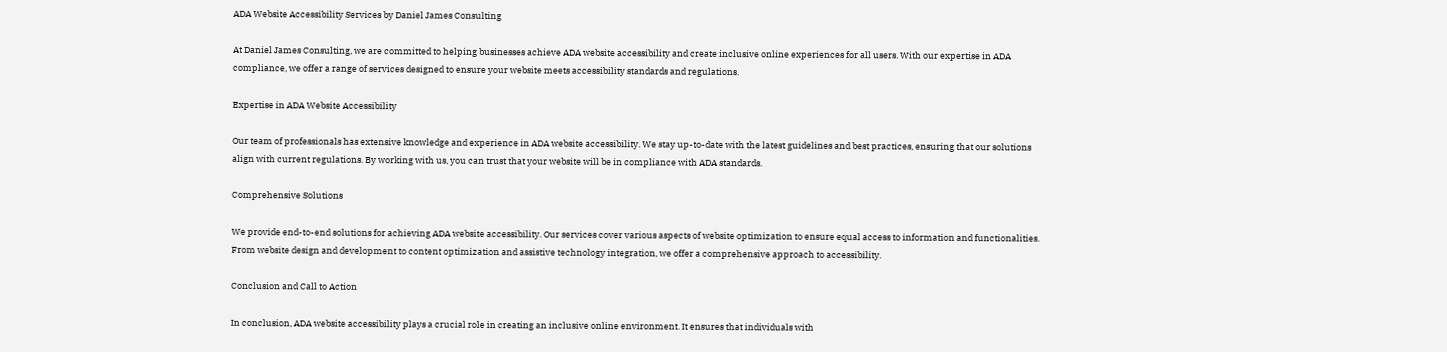ADA Website Accessibility Services by Daniel James Consulting

At Daniel James Consulting, we are committed to helping businesses achieve ADA website accessibility and create inclusive online experiences for all users. With our expertise in ADA compliance, we offer a range of services designed to ensure your website meets accessibility standards and regulations.

Expertise in ADA Website Accessibility

Our team of professionals has extensive knowledge and experience in ADA website accessibility. We stay up-to-date with the latest guidelines and best practices, ensuring that our solutions align with current regulations. By working with us, you can trust that your website will be in compliance with ADA standards.

Comprehensive Solutions

We provide end-to-end solutions for achieving ADA website accessibility. Our services cover various aspects of website optimization to ensure equal access to information and functionalities. From website design and development to content optimization and assistive technology integration, we offer a comprehensive approach to accessibility.

Conclusion and Call to Action

In conclusion, ADA website accessibility plays a crucial role in creating an inclusive online environment. It ensures that individuals with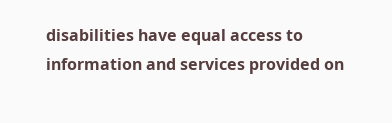disabilities have equal access to information and services provided on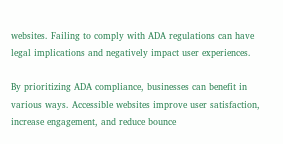websites. Failing to comply with ADA regulations can have legal implications and negatively impact user experiences.

By prioritizing ADA compliance, businesses can benefit in various ways. Accessible websites improve user satisfaction, increase engagement, and reduce bounce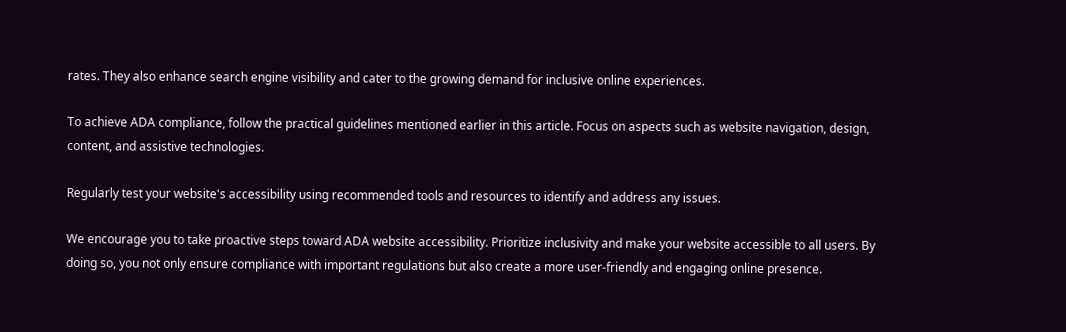rates. They also enhance search engine visibility and cater to the growing demand for inclusive online experiences.

To achieve ADA compliance, follow the practical guidelines mentioned earlier in this article. Focus on aspects such as website navigation, design, content, and assistive technologies.

Regularly test your website's accessibility using recommended tools and resources to identify and address any issues.

We encourage you to take proactive steps toward ADA website accessibility. Prioritize inclusivity and make your website accessible to all users. By doing so, you not only ensure compliance with important regulations but also create a more user-friendly and engaging online presence.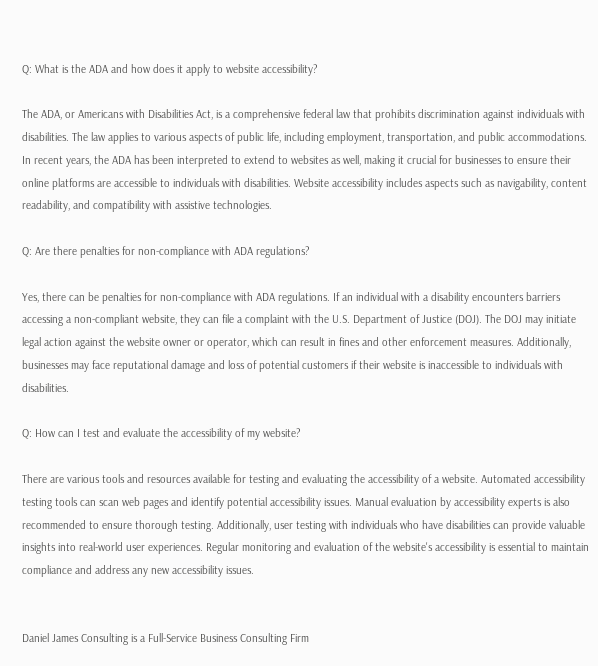Q: What is the ADA and how does it apply to website accessibility?

The ADA, or Americans with Disabilities Act, is a comprehensive federal law that prohibits discrimination against individuals with disabilities. The law applies to various aspects of public life, including employment, transportation, and public accommodations. In recent years, the ADA has been interpreted to extend to websites as well, making it crucial for businesses to ensure their online platforms are accessible to individuals with disabilities. Website accessibility includes aspects such as navigability, content readability, and compatibility with assistive technologies.

Q: Are there penalties for non-compliance with ADA regulations?

Yes, there can be penalties for non-compliance with ADA regulations. If an individual with a disability encounters barriers accessing a non-compliant website, they can file a complaint with the U.S. Department of Justice (DOJ). The DOJ may initiate legal action against the website owner or operator, which can result in fines and other enforcement measures. Additionally, businesses may face reputational damage and loss of potential customers if their website is inaccessible to individuals with disabilities.

Q: How can I test and evaluate the accessibility of my website?

There are various tools and resources available for testing and evaluating the accessibility of a website. Automated accessibility testing tools can scan web pages and identify potential accessibility issues. Manual evaluation by accessibility experts is also recommended to ensure thorough testing. Additionally, user testing with individuals who have disabilities can provide valuable insights into real-world user experiences. Regular monitoring and evaluation of the website's accessibility is essential to maintain compliance and address any new accessibility issues.


Daniel James Consulting is a Full-Service Business Consulting Firm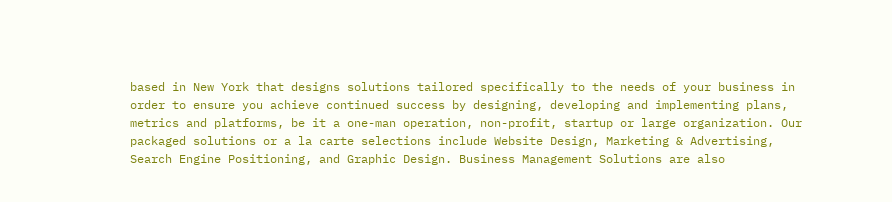based in New York that designs solutions tailored specifically to the needs of your business in order to ensure you achieve continued success by designing, developing and implementing plans, metrics and platforms, be it a one-man operation, non-profit, startup or large organization. Our packaged solutions or a la carte selections include Website Design, Marketing & Advertising, Search Engine Positioning, and Graphic Design. Business Management Solutions are also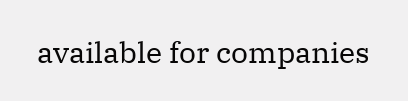available for companies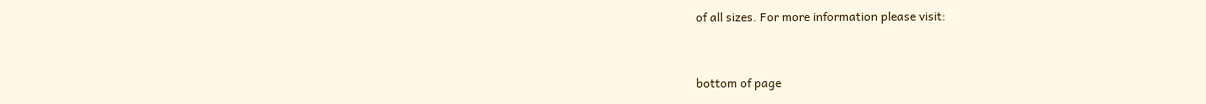of all sizes. For more information please visit:


bottom of page